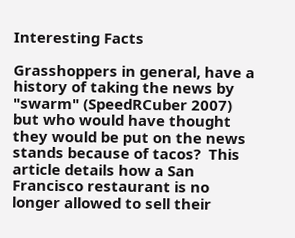Interesting Facts

Grasshoppers in general, have a history of taking the news by "swarm" (SpeedRCuber 2007) but who would have thought they would be put on the news stands because of tacos?  This article details how a San Francisco restaurant is no longer allowed to sell their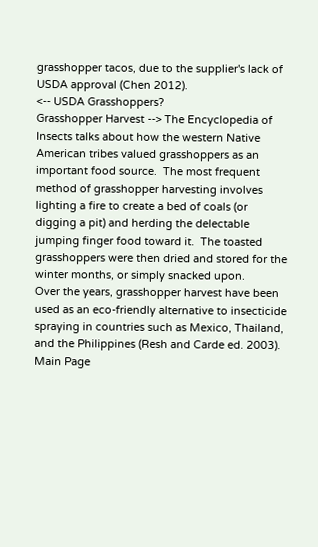grasshopper tacos, due to the supplier's lack of USDA approval (Chen 2012).
<-- USDA Grasshoppers?
Grasshopper Harvest --> The Encyclopedia of Insects talks about how the western Native American tribes valued grasshoppers as an important food source.  The most frequent method of grasshopper harvesting involves lighting a fire to create a bed of coals (or digging a pit) and herding the delectable jumping finger food toward it.  The toasted grasshoppers were then dried and stored for the winter months, or simply snacked upon.
Over the years, grasshopper harvest have been used as an eco-friendly alternative to insecticide spraying in countries such as Mexico, Thailand, and the Philippines (Resh and Carde ed. 2003).
Main Page